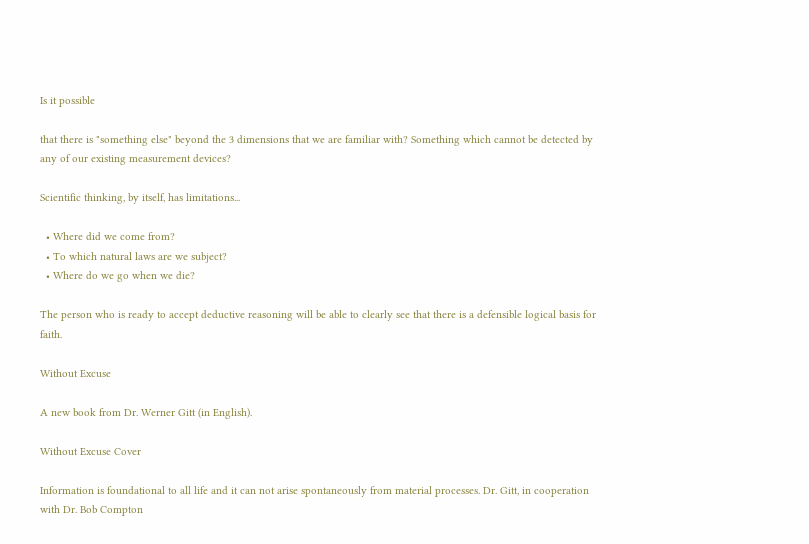Is it possible

that there is "something else" beyond the 3 dimensions that we are familiar with? Something which cannot be detected by any of our existing measurement devices?

Scientific thinking, by itself, has limitations...

  • Where did we come from?
  • To which natural laws are we subject?
  • Where do we go when we die?

The person who is ready to accept deductive reasoning will be able to clearly see that there is a defensible logical basis for faith.

Without Excuse

A new book from Dr. Werner Gitt (in English).

Without Excuse Cover

Information is foundational to all life and it can not arise spontaneously from material processes. Dr. Gitt, in cooperation with Dr. Bob Compton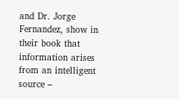and Dr. Jorge Fernandez, show in their book that information arises from an intelligent source –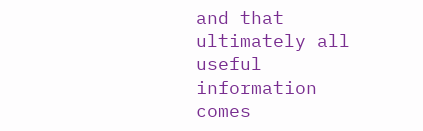and that ultimately all useful information comes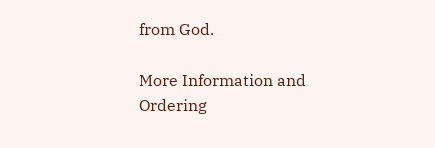from God.

More Information and Ordering